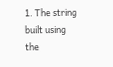1. The string built using the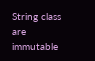String class are immutable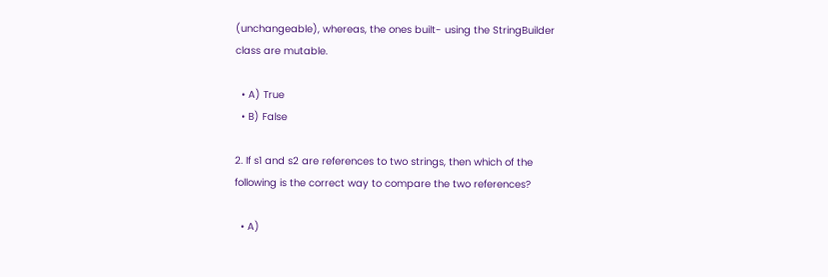(unchangeable), whereas, the ones built- using the StringBuilder class are mutable.

  • A) True
  • B) False

2. If s1 and s2 are references to two strings, then which of the following is the correct way to compare the two references?

  • A)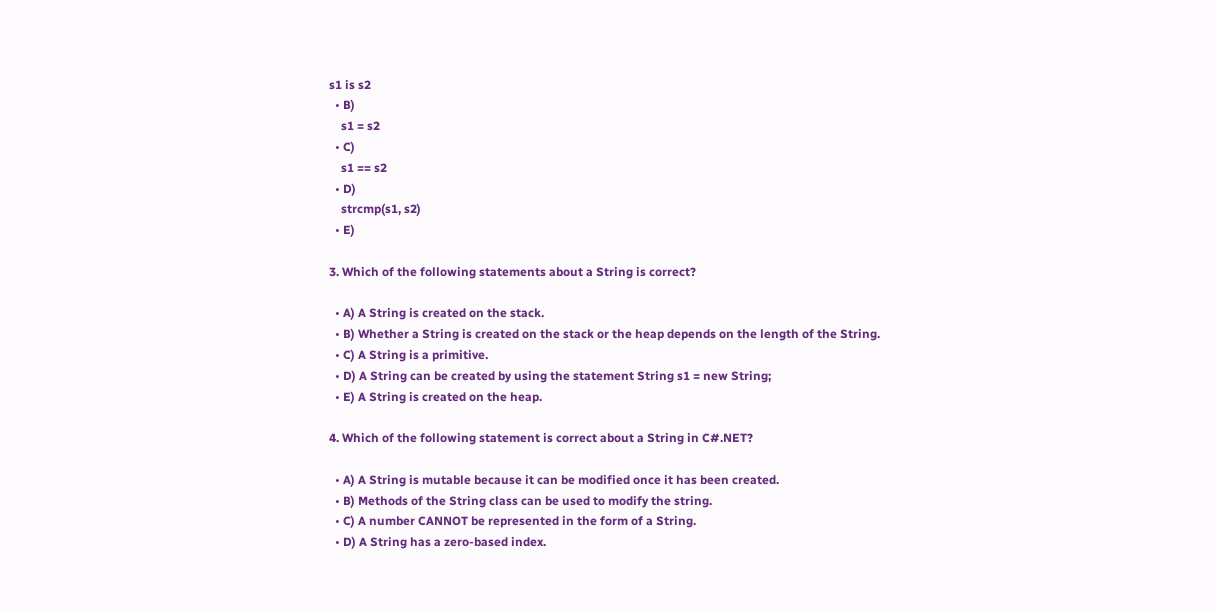s1 is s2
  • B)
    s1 = s2
  • C)
    s1 == s2
  • D)
    strcmp(s1, s2)
  • E)

3. Which of the following statements about a String is correct?

  • A) A String is created on the stack.
  • B) Whether a String is created on the stack or the heap depends on the length of the String.
  • C) A String is a primitive.
  • D) A String can be created by using the statement String s1 = new String;
  • E) A String is created on the heap.

4. Which of the following statement is correct about a String in C#.NET?

  • A) A String is mutable because it can be modified once it has been created.
  • B) Methods of the String class can be used to modify the string.
  • C) A number CANNOT be represented in the form of a String.
  • D) A String has a zero-based index.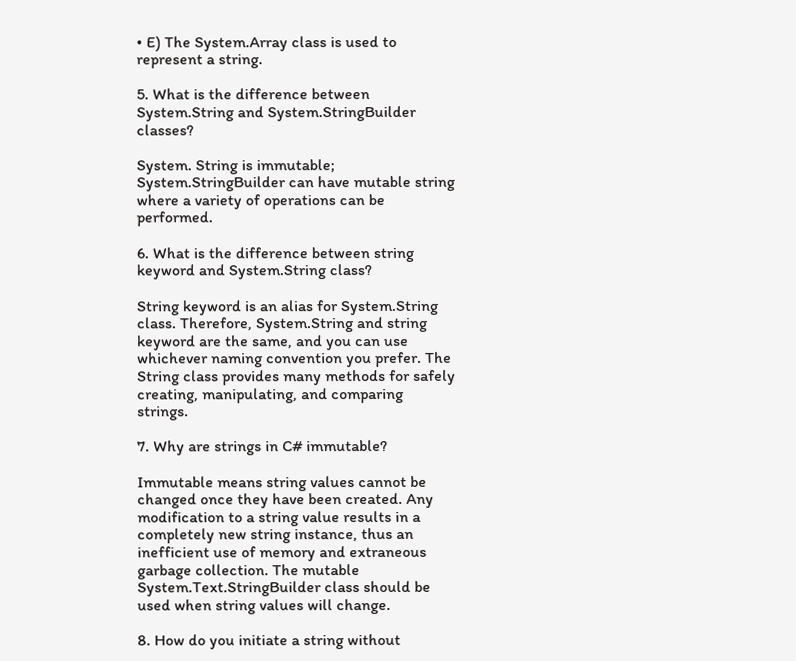• E) The System.Array class is used to represent a string.

5. What is the difference between System.String and System.StringBuilder classes?

System. String is immutable; System.StringBuilder can have mutable string where a variety of operations can be performed.

6. What is the difference between string keyword and System.String class?

String keyword is an alias for System.String class. Therefore, System.String and string keyword are the same, and you can use whichever naming convention you prefer. The String class provides many methods for safely creating, manipulating, and comparing strings.

7. Why are strings in C# immutable?

Immutable means string values cannot be changed once they have been created. Any modification to a string value results in a completely new string instance, thus an inefficient use of memory and extraneous garbage collection. The mutable System.Text.StringBuilder class should be used when string values will change.

8. How do you initiate a string without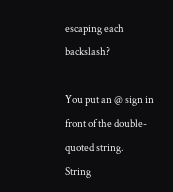escaping each backslash?

You put an @ sign in front of the double-quoted string.
String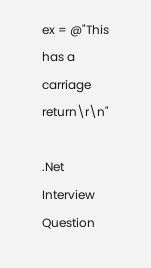ex = @"This has a carriage return\r\n"

.Net Interview Question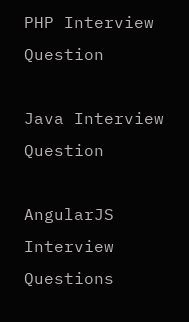PHP Interview Question

Java Interview Question

AngularJS Interview Questions